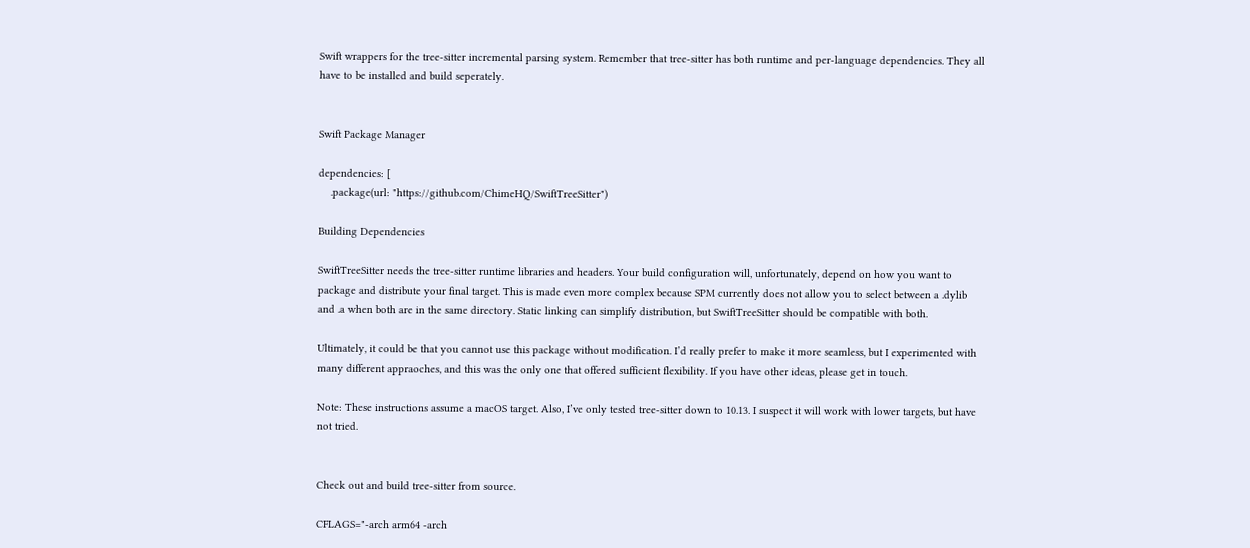Swift wrappers for the tree-sitter incremental parsing system. Remember that tree-sitter has both runtime and per-language dependencies. They all have to be installed and build seperately.


Swift Package Manager

dependencies: [
    .package(url: "https://github.com/ChimeHQ/SwiftTreeSitter")

Building Dependencies

SwiftTreeSitter needs the tree-sitter runtime libraries and headers. Your build configuration will, unfortunately, depend on how you want to package and distribute your final target. This is made even more complex because SPM currently does not allow you to select between a .dylib and .a when both are in the same directory. Static linking can simplify distribution, but SwiftTreeSitter should be compatible with both.

Ultimately, it could be that you cannot use this package without modification. I’d really prefer to make it more seamless, but I experimented with many different appraoches, and this was the only one that offered sufficient flexibility. If you have other ideas, please get in touch.

Note: These instructions assume a macOS target. Also, I’ve only tested tree-sitter down to 10.13. I suspect it will work with lower targets, but have not tried.


Check out and build tree-sitter from source.

CFLAGS="-arch arm64 -arch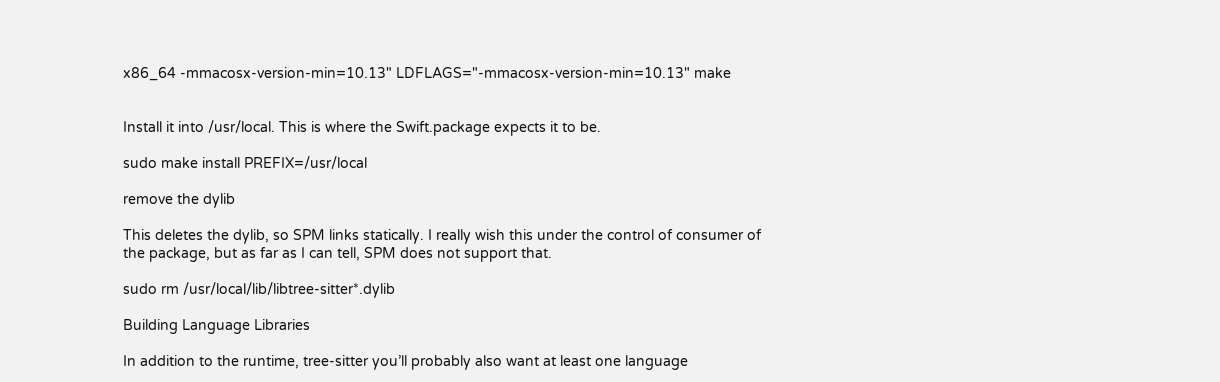x86_64 -mmacosx-version-min=10.13" LDFLAGS="-mmacosx-version-min=10.13" make


Install it into /usr/local. This is where the Swift.package expects it to be.

sudo make install PREFIX=/usr/local

remove the dylib

This deletes the dylib, so SPM links statically. I really wish this under the control of consumer of the package, but as far as I can tell, SPM does not support that.

sudo rm /usr/local/lib/libtree-sitter*.dylib

Building Language Libraries

In addition to the runtime, tree-sitter you’ll probably also want at least one language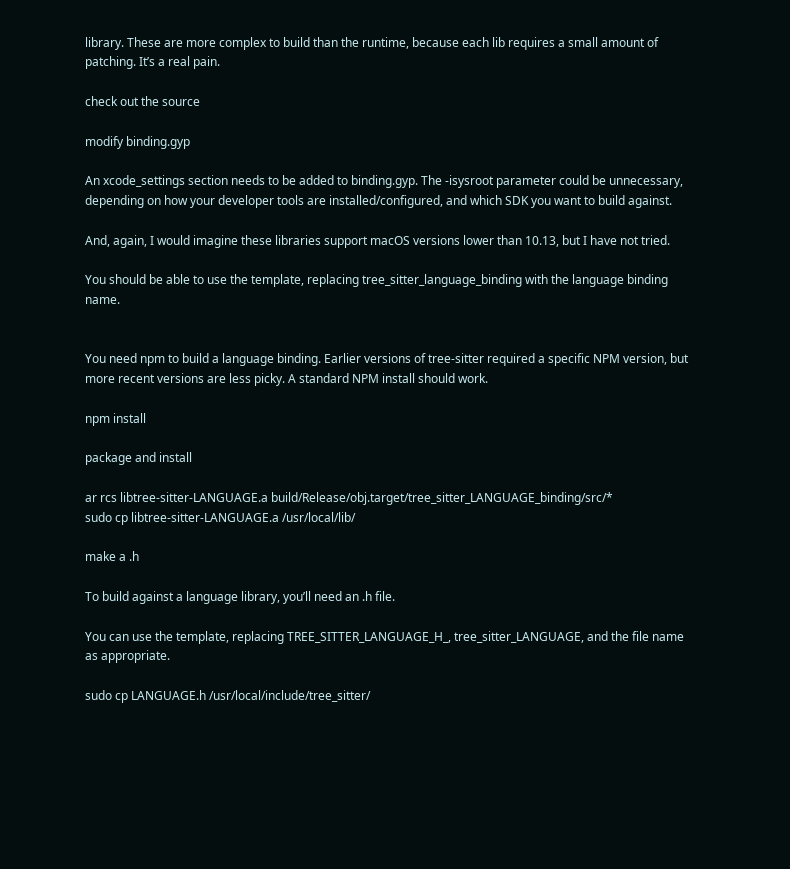library. These are more complex to build than the runtime, because each lib requires a small amount of patching. It’s a real pain.

check out the source

modify binding.gyp

An xcode_settings section needs to be added to binding.gyp. The -isysroot parameter could be unnecessary, depending on how your developer tools are installed/configured, and which SDK you want to build against.

And, again, I would imagine these libraries support macOS versions lower than 10.13, but I have not tried.

You should be able to use the template, replacing tree_sitter_language_binding with the language binding name.


You need npm to build a language binding. Earlier versions of tree-sitter required a specific NPM version, but more recent versions are less picky. A standard NPM install should work.

npm install

package and install

ar rcs libtree-sitter-LANGUAGE.a build/Release/obj.target/tree_sitter_LANGUAGE_binding/src/*
sudo cp libtree-sitter-LANGUAGE.a /usr/local/lib/

make a .h

To build against a language library, you’ll need an .h file.

You can use the template, replacing TREE_SITTER_LANGUAGE_H_, tree_sitter_LANGUAGE, and the file name as appropriate.

sudo cp LANGUAGE.h /usr/local/include/tree_sitter/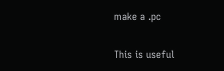make a .pc

This is useful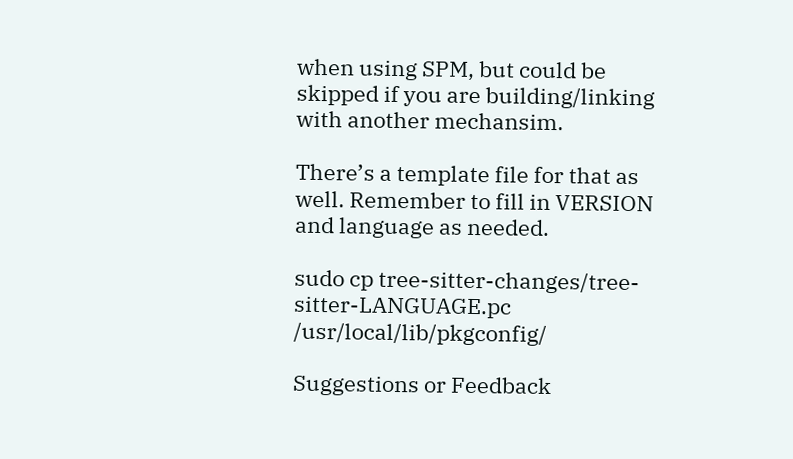when using SPM, but could be skipped if you are building/linking with another mechansim.

There’s a template file for that as well. Remember to fill in VERSION and language as needed.

sudo cp tree-sitter-changes/tree-sitter-LANGUAGE.pc /usr/local/lib/pkgconfig/

Suggestions or Feedback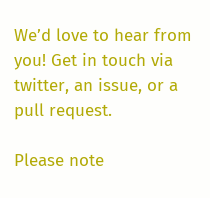We’d love to hear from you! Get in touch via twitter, an issue, or a pull request.

Please note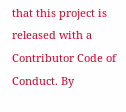that this project is released with a Contributor Code of Conduct. By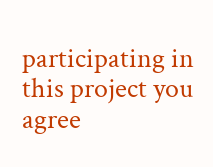participating in this project you agree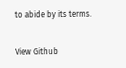to abide by its terms.


View Github